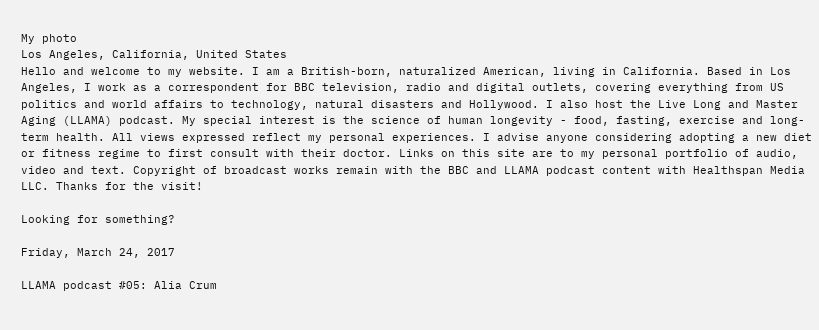My photo
Los Angeles, California, United States
Hello and welcome to my website. I am a British-born, naturalized American, living in California. Based in Los Angeles, I work as a correspondent for BBC television, radio and digital outlets, covering everything from US politics and world affairs to technology, natural disasters and Hollywood. I also host the Live Long and Master Aging (LLAMA) podcast. My special interest is the science of human longevity - food, fasting, exercise and long-term health. All views expressed reflect my personal experiences. I advise anyone considering adopting a new diet or fitness regime to first consult with their doctor. Links on this site are to my personal portfolio of audio, video and text. Copyright of broadcast works remain with the BBC and LLAMA podcast content with Healthspan Media LLC. Thanks for the visit!

Looking for something?

Friday, March 24, 2017

LLAMA podcast #05: Alia Crum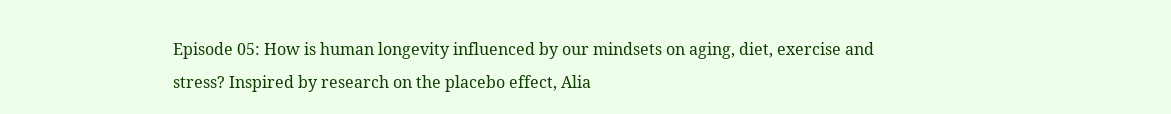Episode 05: How is human longevity influenced by our mindsets on aging, diet, exercise and stress? Inspired by research on the placebo effect, Alia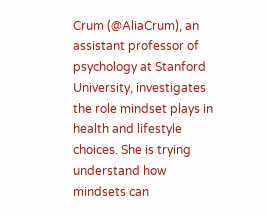Crum (@AliaCrum), an assistant professor of psychology at Stanford University, investigates the role mindset plays in health and lifestyle choices. She is trying understand how mindsets can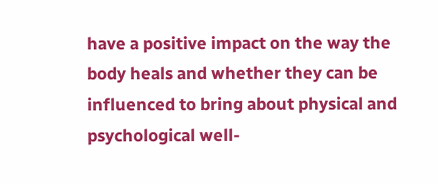have a positive impact on the way the body heals and whether they can be influenced to bring about physical and psychological well-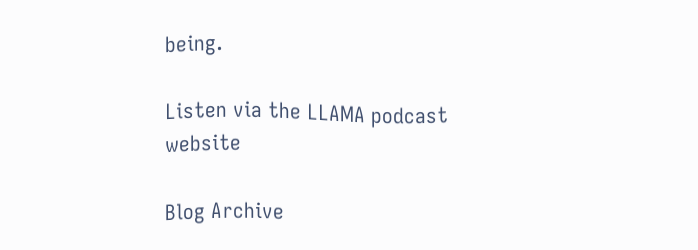being.

Listen via the LLAMA podcast website

Blog Archive